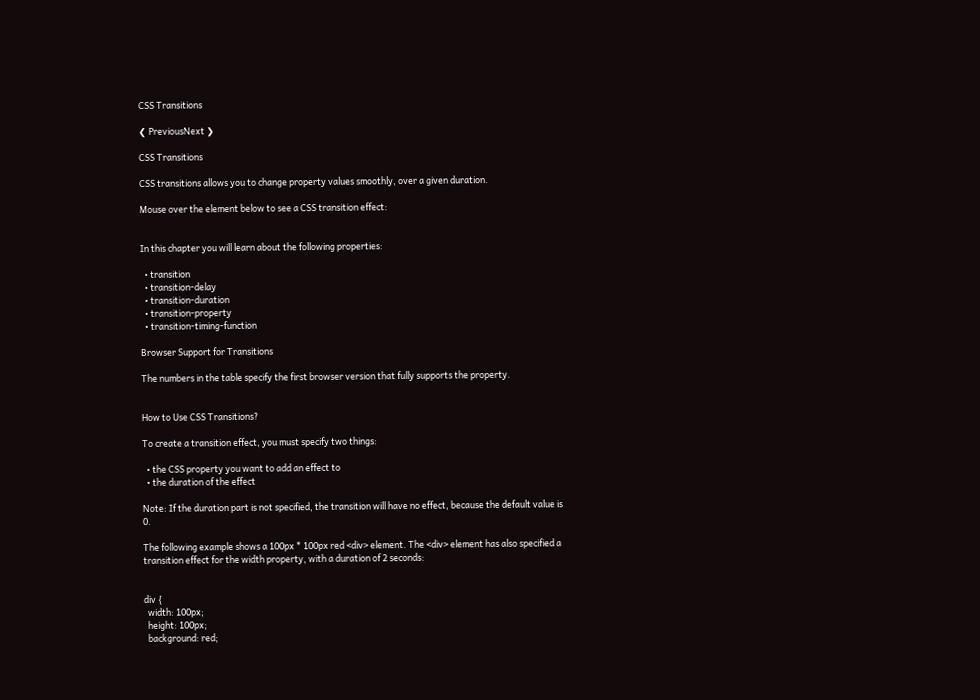CSS Transitions

❮ PreviousNext ❯

CSS Transitions

CSS transitions allows you to change property values smoothly, over a given duration.

Mouse over the element below to see a CSS transition effect:


In this chapter you will learn about the following properties:

  • transition
  • transition-delay
  • transition-duration
  • transition-property
  • transition-timing-function

Browser Support for Transitions

The numbers in the table specify the first browser version that fully supports the property.


How to Use CSS Transitions?

To create a transition effect, you must specify two things:

  • the CSS property you want to add an effect to
  • the duration of the effect

Note: If the duration part is not specified, the transition will have no effect, because the default value is 0.

The following example shows a 100px * 100px red <div> element. The <div> element has also specified a transition effect for the width property, with a duration of 2 seconds:


div {
  width: 100px;
  height: 100px;
  background: red;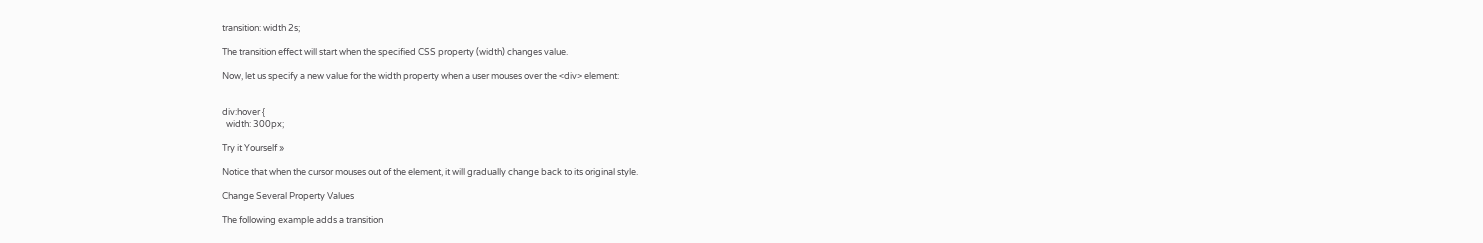transition: width 2s;

The transition effect will start when the specified CSS property (width) changes value.

Now, let us specify a new value for the width property when a user mouses over the <div> element:


div:hover {
  width: 300px;

Try it Yourself »

Notice that when the cursor mouses out of the element, it will gradually change back to its original style.

Change Several Property Values

The following example adds a transition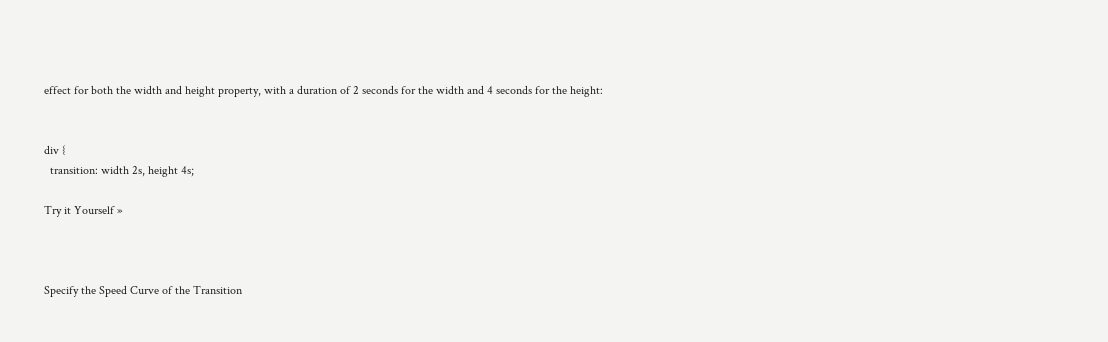effect for both the width and height property, with a duration of 2 seconds for the width and 4 seconds for the height:


div {
  transition: width 2s, height 4s;

Try it Yourself »



Specify the Speed Curve of the Transition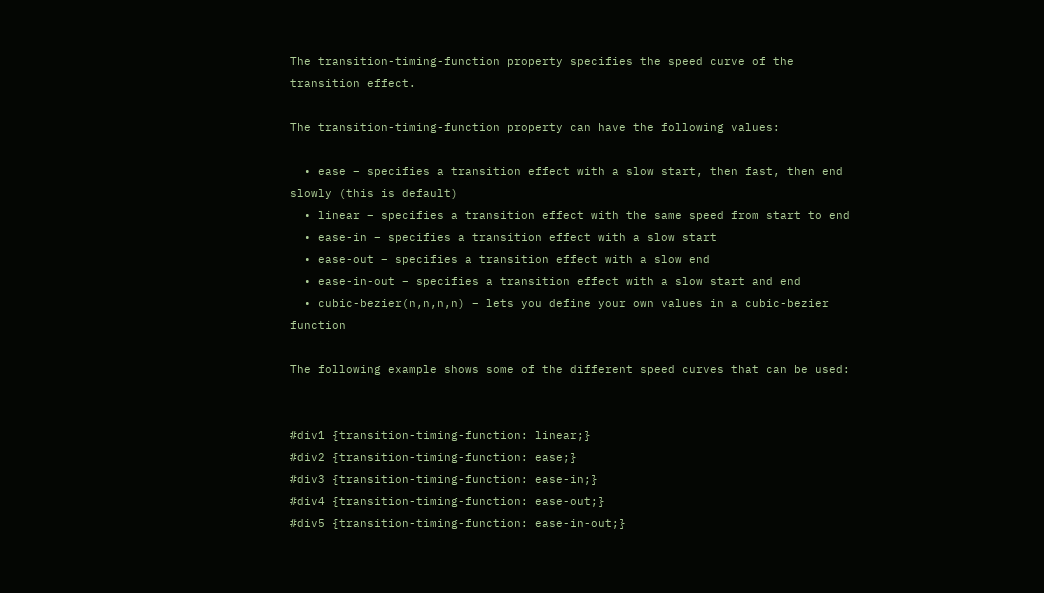The transition-timing-function property specifies the speed curve of the transition effect.

The transition-timing-function property can have the following values:

  • ease – specifies a transition effect with a slow start, then fast, then end slowly (this is default)
  • linear – specifies a transition effect with the same speed from start to end
  • ease-in – specifies a transition effect with a slow start
  • ease-out – specifies a transition effect with a slow end
  • ease-in-out – specifies a transition effect with a slow start and end
  • cubic-bezier(n,n,n,n) – lets you define your own values in a cubic-bezier function

The following example shows some of the different speed curves that can be used:


#div1 {transition-timing-function: linear;}
#div2 {transition-timing-function: ease;}
#div3 {transition-timing-function: ease-in;}
#div4 {transition-timing-function: ease-out;}
#div5 {transition-timing-function: ease-in-out;}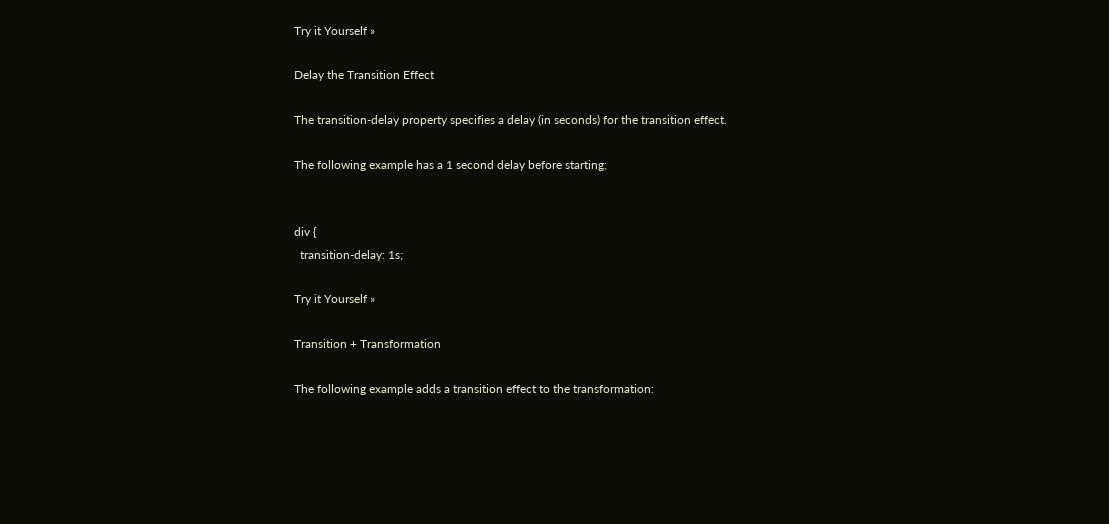Try it Yourself »

Delay the Transition Effect

The transition-delay property specifies a delay (in seconds) for the transition effect.

The following example has a 1 second delay before starting:


div {
  transition-delay: 1s;

Try it Yourself »

Transition + Transformation

The following example adds a transition effect to the transformation: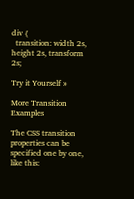div {
  transition: width 2s, height 2s, transform 2s;

Try it Yourself »

More Transition Examples

The CSS transition properties can be specified one by one, like this: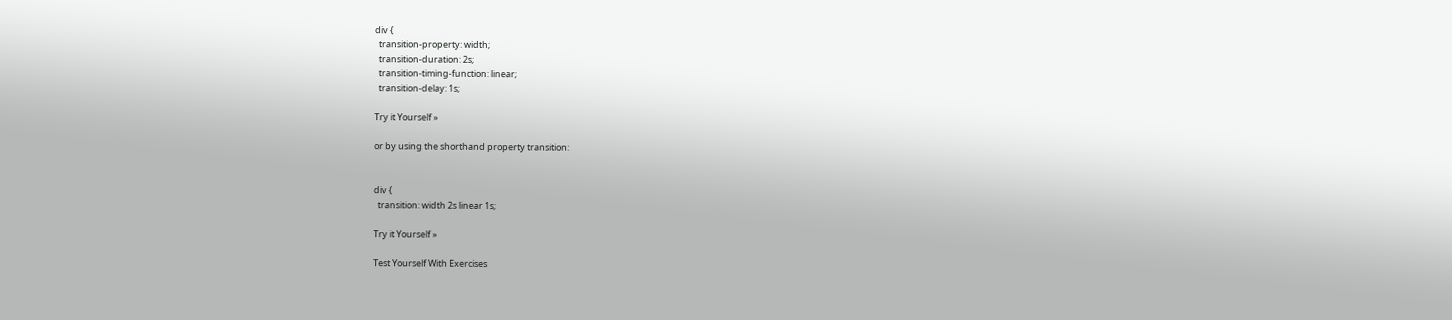div {
  transition-property: width;
  transition-duration: 2s;
  transition-timing-function: linear;
  transition-delay: 1s;

Try it Yourself »

or by using the shorthand property transition:


div {
  transition: width 2s linear 1s;

Try it Yourself »

Test Yourself With Exercises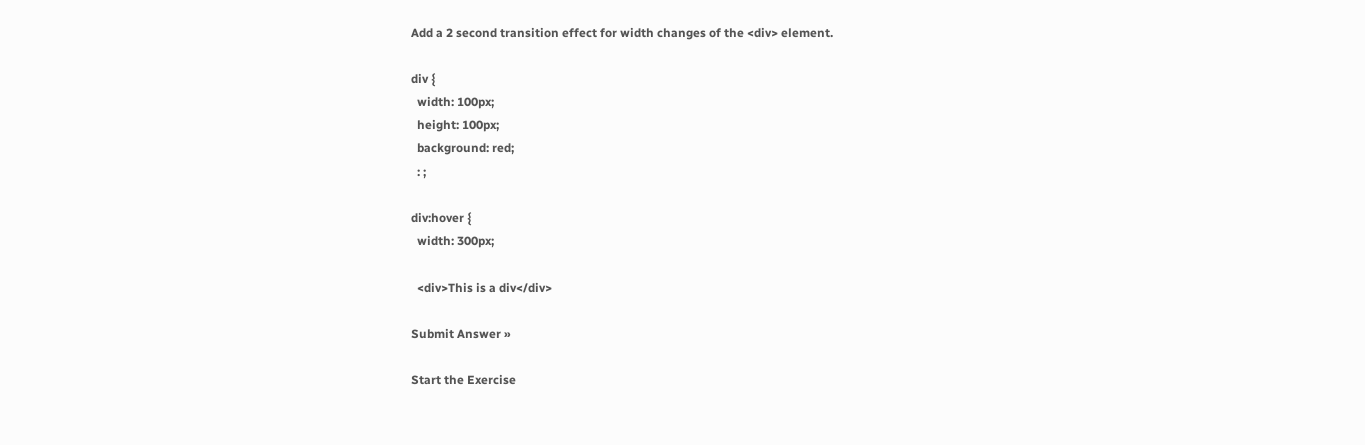Add a 2 second transition effect for width changes of the <div> element.

div {
  width: 100px;
  height: 100px;
  background: red;
  : ;

div:hover {
  width: 300px;

  <div>This is a div</div>

Submit Answer »

Start the Exercise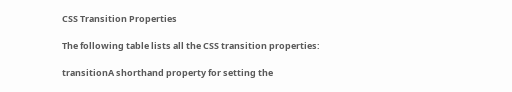CSS Transition Properties

The following table lists all the CSS transition properties:

transitionA shorthand property for setting the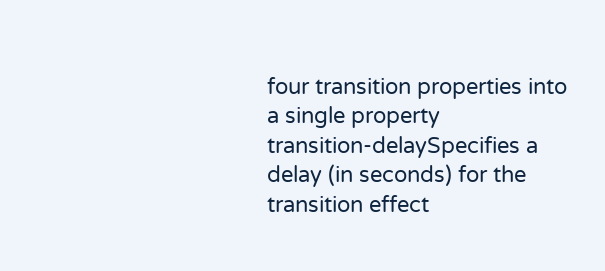four transition properties into a single property
transition-delaySpecifies a delay (in seconds) for the transition effect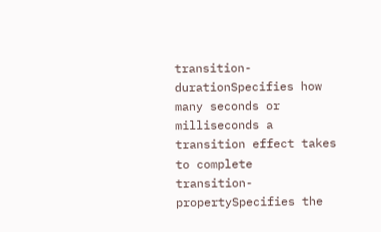transition-durationSpecifies how many seconds or milliseconds a transition effect takes to complete
transition-propertySpecifies the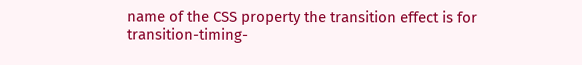name of the CSS property the transition effect is for
transition-timing-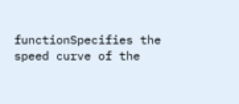functionSpecifies the speed curve of the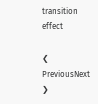transition effect

❮ PreviousNext ❯